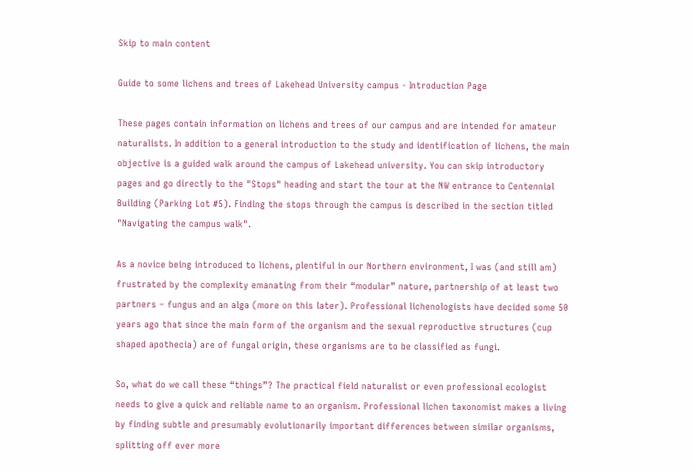Skip to main content

Guide to some lichens and trees of Lakehead University campus - Introduction Page

These pages contain information on lichens and trees of our campus and are intended for amateur naturalists. In addition to a general introduction to the study and identification of lichens, the main objective is a guided walk around the campus of Lakehead university. You can skip introductory pages and go directly to the "Stops" heading and start the tour at the NW entrance to Centennial Building (Parking Lot #5). Finding the stops through the campus is described in the section titled "Navigating the campus walk".

As a novice being introduced to lichens, plentiful in our Northern environment, I was (and still am) frustrated by the complexity emanating from their “modular” nature, partnership of at least two partners – fungus and an alga (more on this later). Professional lichenologists have decided some 50 years ago that since the main form of the organism and the sexual reproductive structures (cup shaped apothecia) are of fungal origin, these organisms are to be classified as fungi.

So, what do we call these “things”? The practical field naturalist or even professional ecologist needs to give a quick and reliable name to an organism. Professional lichen taxonomist makes a living by finding subtle and presumably evolutionarily important differences between similar organisms, splitting off ever more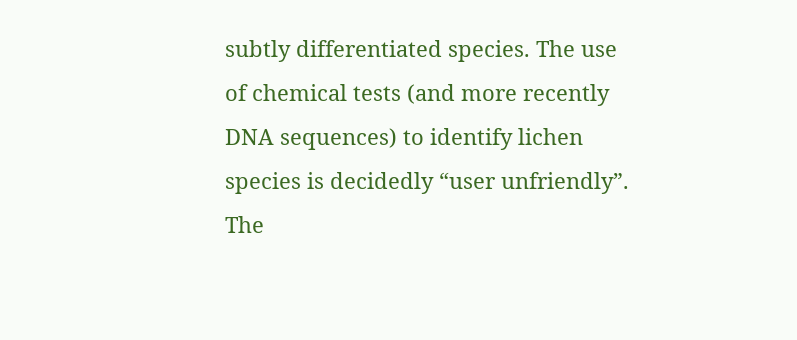subtly differentiated species. The use of chemical tests (and more recently DNA sequences) to identify lichen species is decidedly “user unfriendly”. The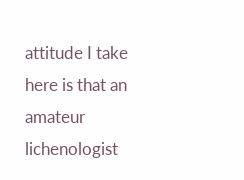attitude I take here is that an amateur lichenologist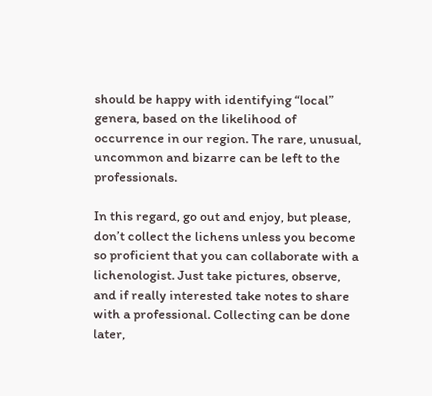should be happy with identifying “local” genera, based on the likelihood of occurrence in our region. The rare, unusual, uncommon and bizarre can be left to the professionals.

In this regard, go out and enjoy, but please, don’t collect the lichens unless you become so proficient that you can collaborate with a lichenologist. Just take pictures, observe, and if really interested take notes to share with a professional. Collecting can be done later,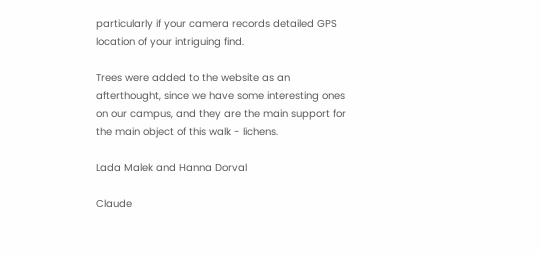particularly if your camera records detailed GPS location of your intriguing find.

Trees were added to the website as an afterthought, since we have some interesting ones on our campus, and they are the main support for the main object of this walk - lichens.

Lada Malek and Hanna Dorval

Claude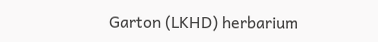Garton (LKHD) herbarium